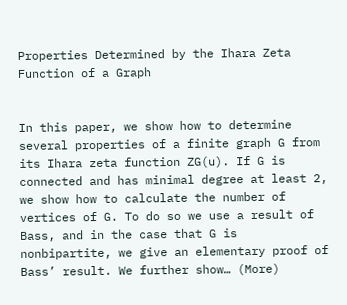Properties Determined by the Ihara Zeta Function of a Graph


In this paper, we show how to determine several properties of a finite graph G from its Ihara zeta function ZG(u). If G is connected and has minimal degree at least 2, we show how to calculate the number of vertices of G. To do so we use a result of Bass, and in the case that G is nonbipartite, we give an elementary proof of Bass’ result. We further show… (More)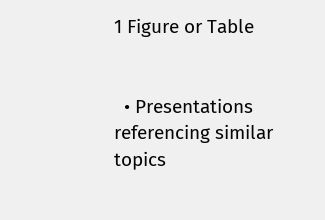1 Figure or Table


  • Presentations referencing similar topics